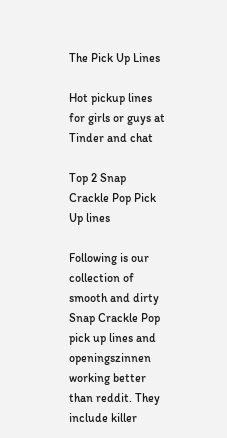The Pick Up Lines

Hot pickup lines for girls or guys at Tinder and chat

Top 2 Snap Crackle Pop Pick Up lines

Following is our collection of smooth and dirty Snap Crackle Pop pick up lines and openingszinnen working better than reddit. They include killer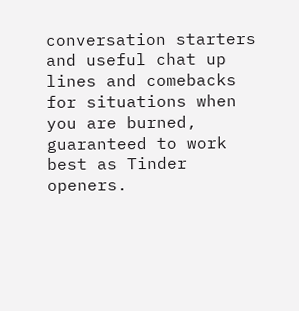conversation starters and useful chat up lines and comebacks for situations when you are burned, guaranteed to work best as Tinder openers.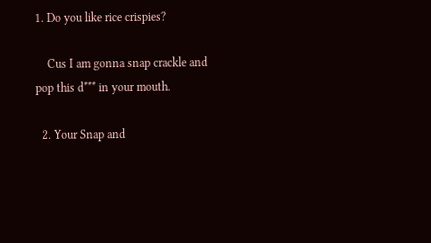1. Do you like rice crispies?

    Cus I am gonna snap crackle and pop this d*** in your mouth.

  2. Your Snap and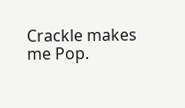Crackle makes me Pop.